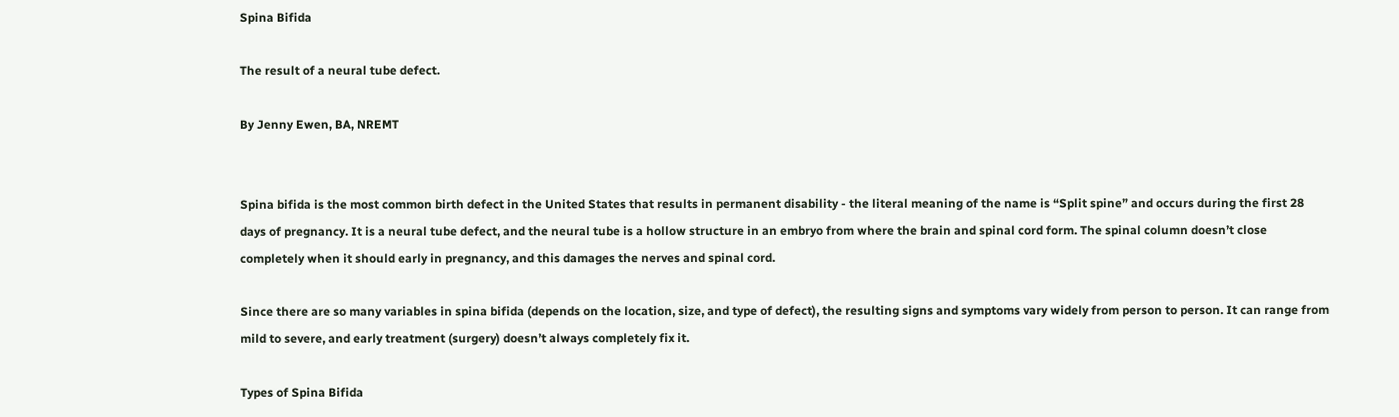Spina Bifida

The result of a neural tube defect.

By Jenny Ewen, BA, NREMT


Spina bifida is the most common birth defect in the United States that results in permanent disability - the literal meaning of the name is “Split spine” and occurs during the first 28 days of pregnancy. It is a neural tube defect, and the neural tube is a hollow structure in an embryo from where the brain and spinal cord form. The spinal column doesn’t close completely when it should early in pregnancy, and this damages the nerves and spinal cord.

Since there are so many variables in spina bifida (depends on the location, size, and type of defect), the resulting signs and symptoms vary widely from person to person. It can range from mild to severe, and early treatment (surgery) doesn’t always completely fix it.

Types of Spina Bifida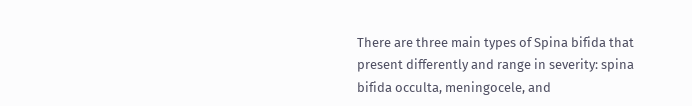There are three main types of Spina bifida that present differently and range in severity: spina bifida occulta, meningocele, and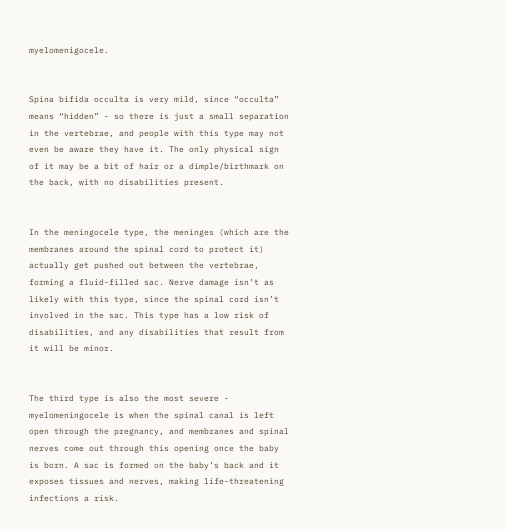myelomenigocele.


Spina bifida occulta is very mild, since “occulta” means “hidden” - so there is just a small separation in the vertebrae, and people with this type may not even be aware they have it. The only physical sign of it may be a bit of hair or a dimple/birthmark on the back, with no disabilities present.


In the meningocele type, the meninges (which are the membranes around the spinal cord to protect it) actually get pushed out between the vertebrae, forming a fluid-filled sac. Nerve damage isn’t as likely with this type, since the spinal cord isn’t involved in the sac. This type has a low risk of disabilities, and any disabilities that result from it will be minor.


The third type is also the most severe - myelomeningocele is when the spinal canal is left open through the pregnancy, and membranes and spinal nerves come out through this opening once the baby is born. A sac is formed on the baby’s back and it exposes tissues and nerves, making life-threatening infections a risk.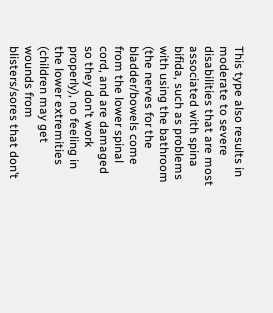This type also results in moderate to severe disabilities that are most associated with spina bifida, such as problems with using the bathroom (the nerves for the bladder/bowels come from the lower spinal cord, and are damaged so they don’t work properly), no feeling in the lower extremities (children may get wounds from blisters/sores that don’t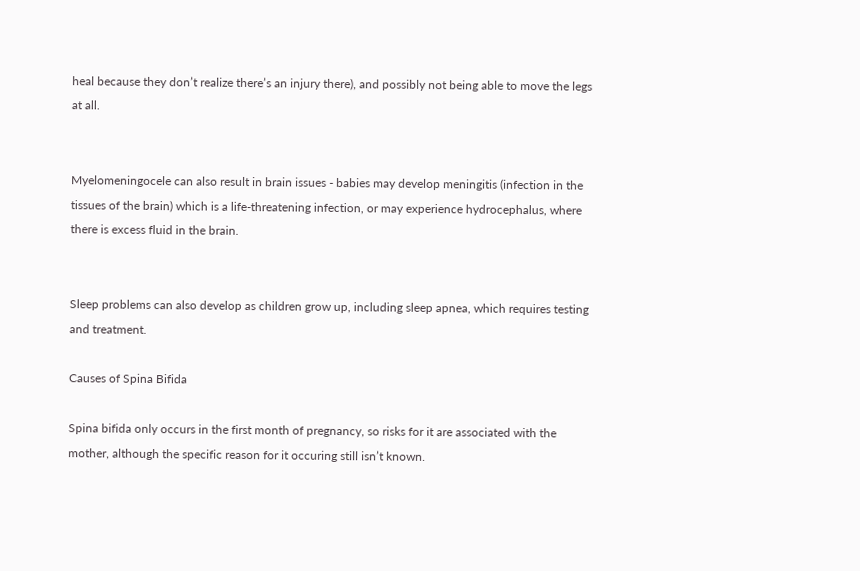heal because they don’t realize there’s an injury there), and possibly not being able to move the legs at all.


Myelomeningocele can also result in brain issues - babies may develop meningitis (infection in the tissues of the brain) which is a life-threatening infection, or may experience hydrocephalus, where there is excess fluid in the brain.


Sleep problems can also develop as children grow up, including sleep apnea, which requires testing and treatment.

Causes of Spina Bifida

Spina bifida only occurs in the first month of pregnancy, so risks for it are associated with the mother, although the specific reason for it occuring still isn’t known.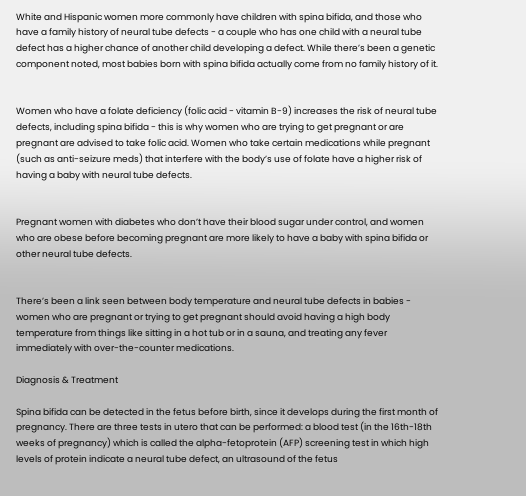White and Hispanic women more commonly have children with spina bifida, and those who have a family history of neural tube defects - a couple who has one child with a neural tube defect has a higher chance of another child developing a defect. While there’s been a genetic component noted, most babies born with spina bifida actually come from no family history of it.


Women who have a folate deficiency (folic acid - vitamin B-9) increases the risk of neural tube defects, including spina bifida - this is why women who are trying to get pregnant or are pregnant are advised to take folic acid. Women who take certain medications while pregnant (such as anti-seizure meds) that interfere with the body’s use of folate have a higher risk of having a baby with neural tube defects.


Pregnant women with diabetes who don’t have their blood sugar under control, and women who are obese before becoming pregnant are more likely to have a baby with spina bifida or other neural tube defects.


There’s been a link seen between body temperature and neural tube defects in babies - women who are pregnant or trying to get pregnant should avoid having a high body temperature from things like sitting in a hot tub or in a sauna, and treating any fever immediately with over-the-counter medications.

Diagnosis & Treatment

Spina bifida can be detected in the fetus before birth, since it develops during the first month of pregnancy. There are three tests in utero that can be performed: a blood test (in the 16th-18th weeks of pregnancy) which is called the alpha-fetoprotein (AFP) screening test in which high levels of protein indicate a neural tube defect, an ultrasound of the fetus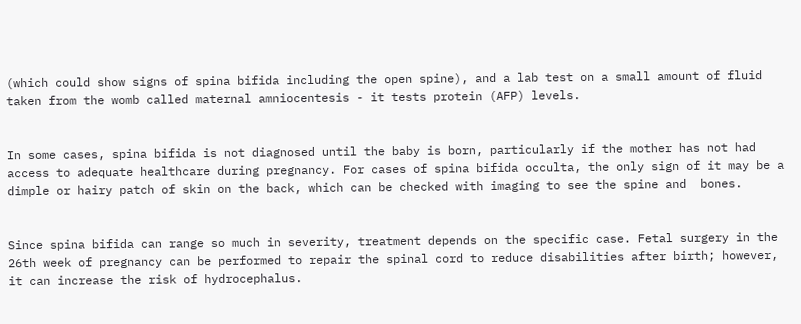(which could show signs of spina bifida including the open spine), and a lab test on a small amount of fluid taken from the womb called maternal amniocentesis - it tests protein (AFP) levels.


In some cases, spina bifida is not diagnosed until the baby is born, particularly if the mother has not had access to adequate healthcare during pregnancy. For cases of spina bifida occulta, the only sign of it may be a dimple or hairy patch of skin on the back, which can be checked with imaging to see the spine and  bones.


Since spina bifida can range so much in severity, treatment depends on the specific case. Fetal surgery in the 26th week of pregnancy can be performed to repair the spinal cord to reduce disabilities after birth; however, it can increase the risk of hydrocephalus.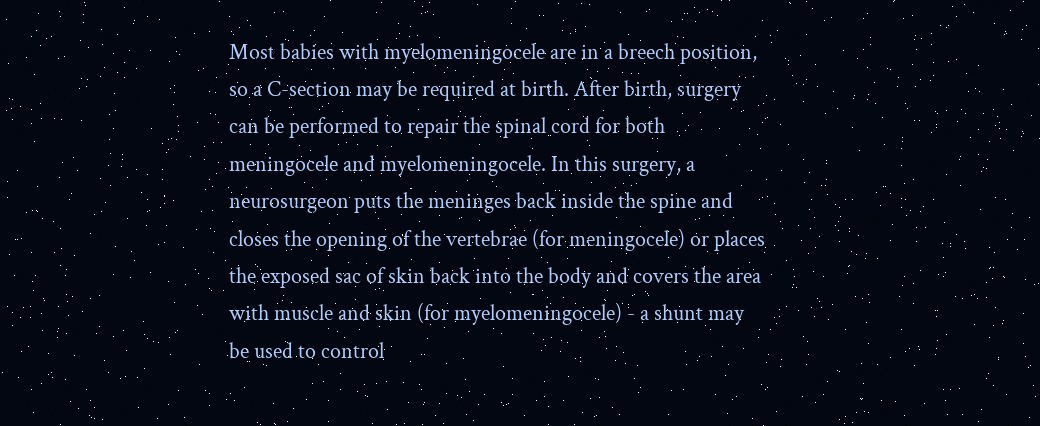Most babies with myelomeningocele are in a breech position, so a C-section may be required at birth. After birth, surgery can be performed to repair the spinal cord for both meningocele and myelomeningocele. In this surgery, a neurosurgeon puts the meninges back inside the spine and closes the opening of the vertebrae (for meningocele) or places the exposed sac of skin back into the body and covers the area with muscle and skin (for myelomeningocele) - a shunt may be used to control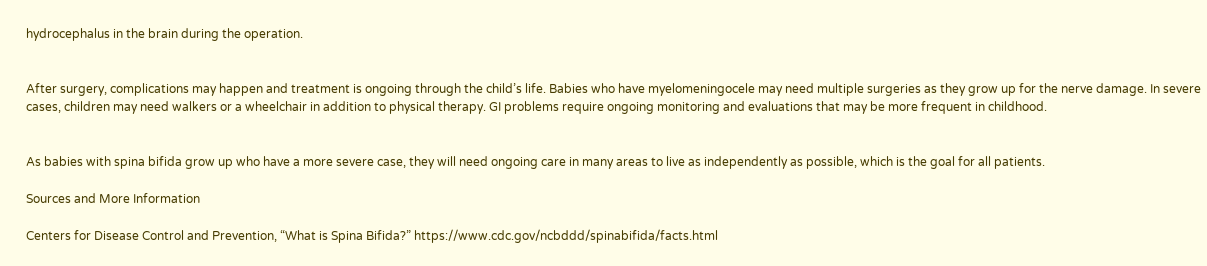hydrocephalus in the brain during the operation.


After surgery, complications may happen and treatment is ongoing through the child’s life. Babies who have myelomeningocele may need multiple surgeries as they grow up for the nerve damage. In severe cases, children may need walkers or a wheelchair in addition to physical therapy. GI problems require ongoing monitoring and evaluations that may be more frequent in childhood.


As babies with spina bifida grow up who have a more severe case, they will need ongoing care in many areas to live as independently as possible, which is the goal for all patients.

Sources and More Information

Centers for Disease Control and Prevention, “What is Spina Bifida?” https://www.cdc.gov/ncbddd/spinabifida/facts.html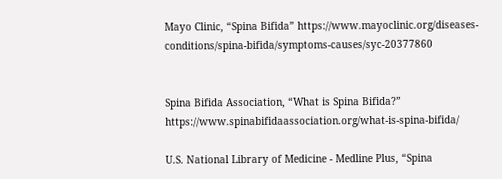Mayo Clinic, “Spina Bifida” https://www.mayoclinic.org/diseases-conditions/spina-bifida/symptoms-causes/syc-20377860


Spina Bifida Association, “What is Spina Bifida?” https://www.spinabifidaassociation.org/what-is-spina-bifida/

U.S. National Library of Medicine - Medline Plus, “Spina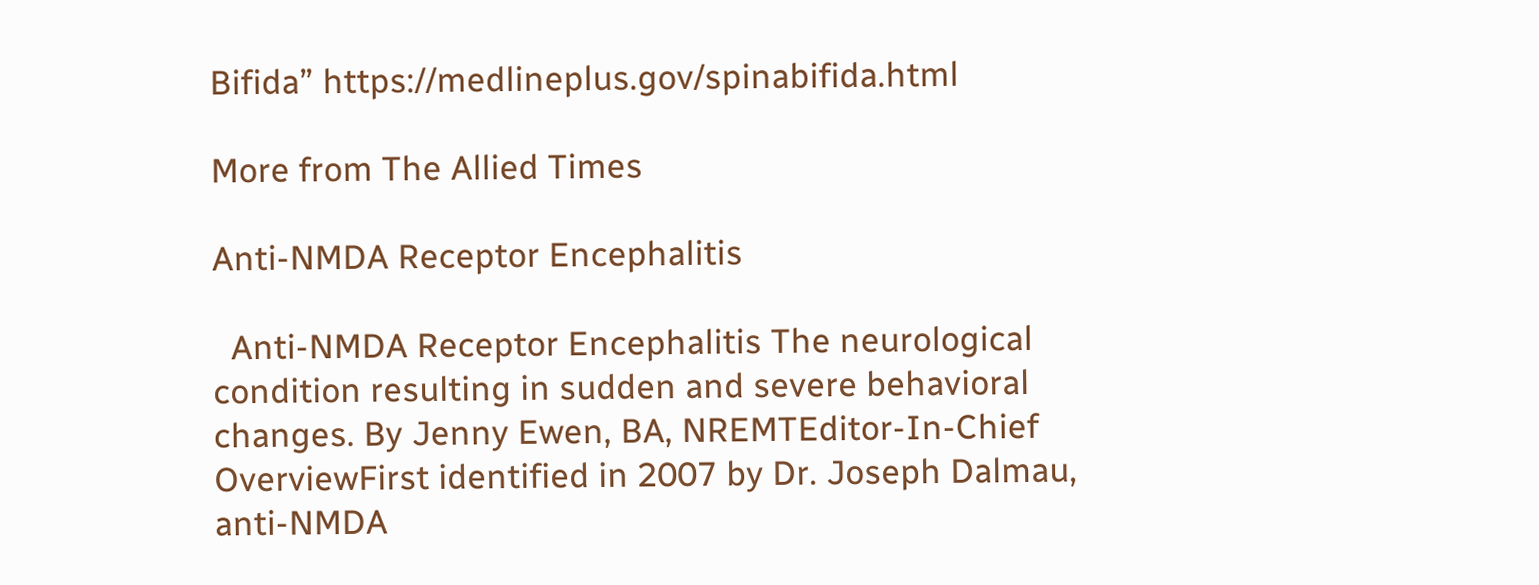Bifida” https://medlineplus.gov/spinabifida.html

More from The Allied Times

Anti-NMDA Receptor Encephalitis

  Anti-NMDA Receptor Encephalitis The neurological condition resulting in sudden and severe behavioral changes. By Jenny Ewen, BA, NREMTEditor-In-Chief OverviewFirst identified in 2007 by Dr. Joseph Dalmau, anti-NMDA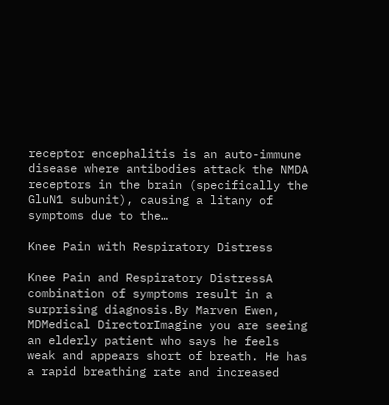receptor encephalitis is an auto-immune disease where antibodies attack the NMDA receptors in the brain (specifically the GluN1 subunit), causing a litany of symptoms due to the…

Knee Pain with Respiratory Distress

Knee Pain and Respiratory DistressA combination of symptoms result in a surprising diagnosis.By Marven Ewen, MDMedical DirectorImagine you are seeing an elderly patient who says he feels weak and appears short of breath. He has a rapid breathing rate and increased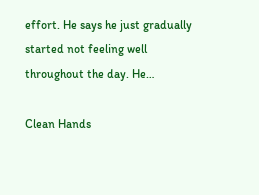effort. He says he just gradually started not feeling well throughout the day. He…

Clean Hands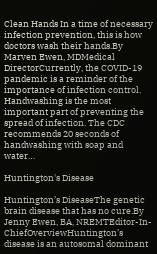Clean Hands In a time of necessary infection prevention, this is how doctors wash their hands.By Marven Ewen, MDMedical DirectorCurrently, the COVID-19 pandemic is a reminder of the importance of infection control. Handwashing is the most important part of preventing the spread of infection. The CDC recommends 20 seconds of handwashing with soap and water…

Huntington's Disease

Huntington’s DiseaseThe genetic brain disease that has no cure.By Jenny Ewen, BA, NREMTEditor-In-ChiefOverviewHuntington’s disease is an autosomal dominant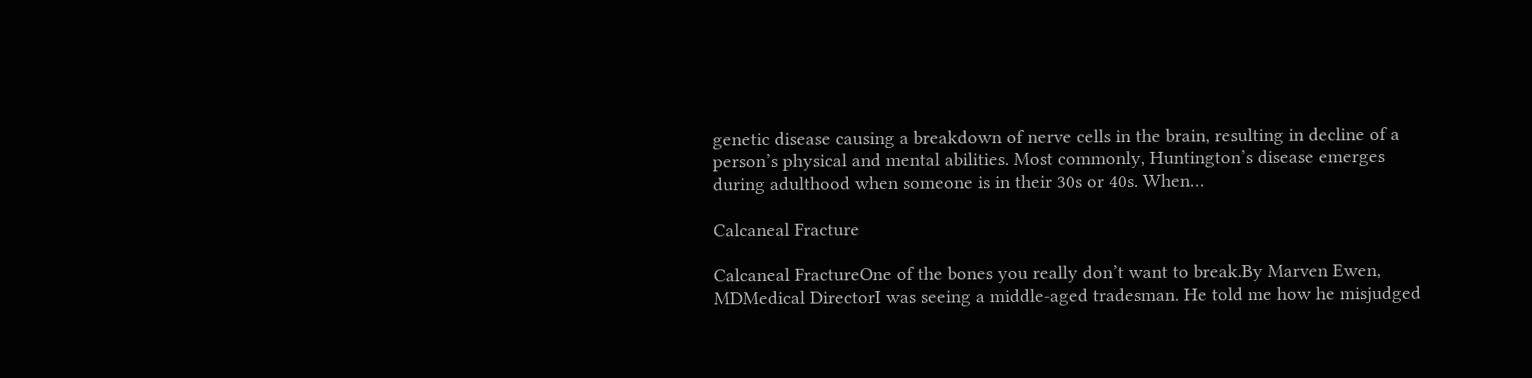genetic disease causing a breakdown of nerve cells in the brain, resulting in decline of a person’s physical and mental abilities. Most commonly, Huntington’s disease emerges during adulthood when someone is in their 30s or 40s. When…

Calcaneal Fracture

Calcaneal FractureOne of the bones you really don’t want to break.By Marven Ewen, MDMedical DirectorI was seeing a middle-aged tradesman. He told me how he misjudged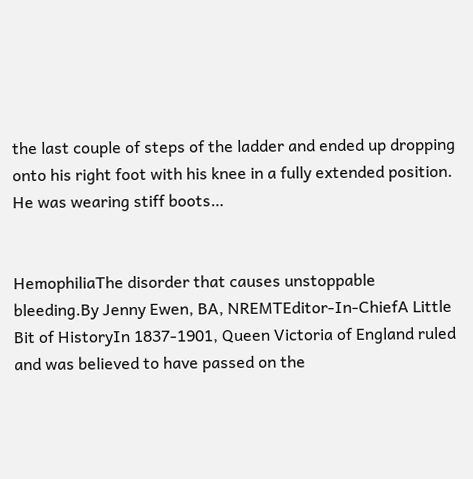the last couple of steps of the ladder and ended up dropping onto his right foot with his knee in a fully extended position. He was wearing stiff boots…


HemophiliaThe disorder that causes unstoppable bleeding.By Jenny Ewen, BA, NREMTEditor-In-ChiefA Little Bit of HistoryIn 1837-1901, Queen Victoria of England ruled and was believed to have passed on the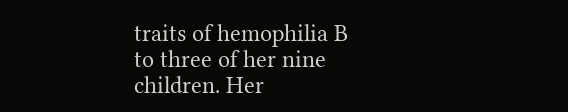traits of hemophilia B to three of her nine children. Her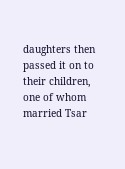daughters then passed it on to their children, one of whom married Tsar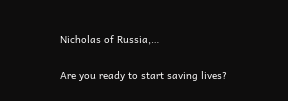Nicholas of Russia,…

Are you ready to start saving lives?